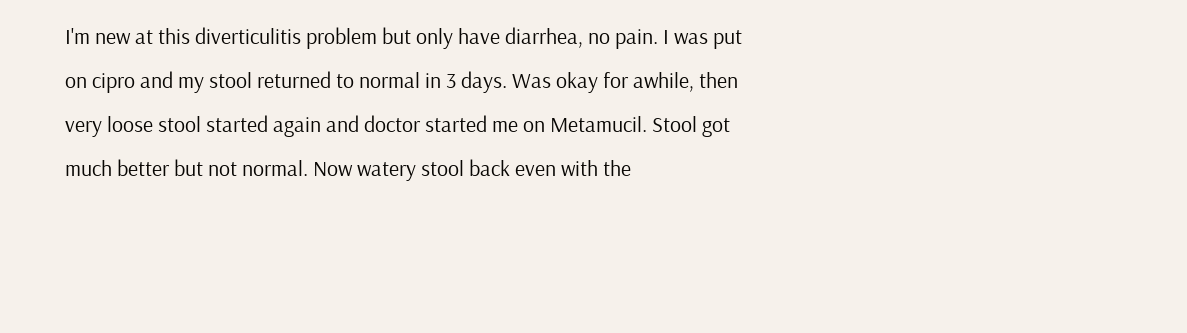I'm new at this diverticulitis problem but only have diarrhea, no pain. I was put on cipro and my stool returned to normal in 3 days. Was okay for awhile, then very loose stool started again and doctor started me on Metamucil. Stool got much better but not normal. Now watery stool back even with the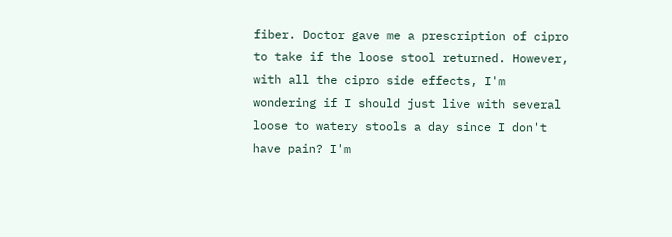fiber. Doctor gave me a prescription of cipro to take if the loose stool returned. However, with all the cipro side effects, I'm wondering if I should just live with several loose to watery stools a day since I don't have pain? I'm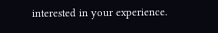interested in your experience.